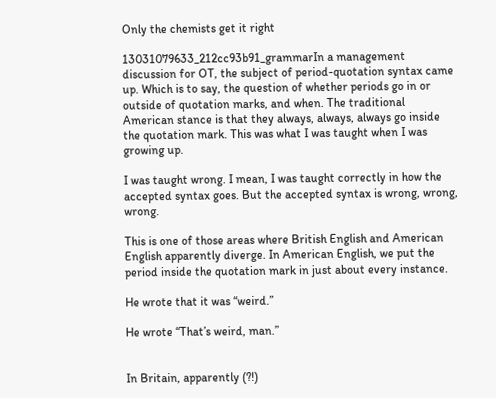Only the chemists get it right

13031079633_212cc93b91_grammarIn a management discussion for OT, the subject of period-quotation syntax came up. Which is to say, the question of whether periods go in or outside of quotation marks, and when. The traditional American stance is that they always, always, always go inside the quotation mark. This was what I was taught when I was growing up.

I was taught wrong. I mean, I was taught correctly in how the accepted syntax goes. But the accepted syntax is wrong, wrong, wrong.

This is one of those areas where British English and American English apparently diverge. In American English, we put the period inside the quotation mark in just about every instance.

He wrote that it was “weird.”

He wrote “That’s weird, man.”


In Britain, apparently (?!)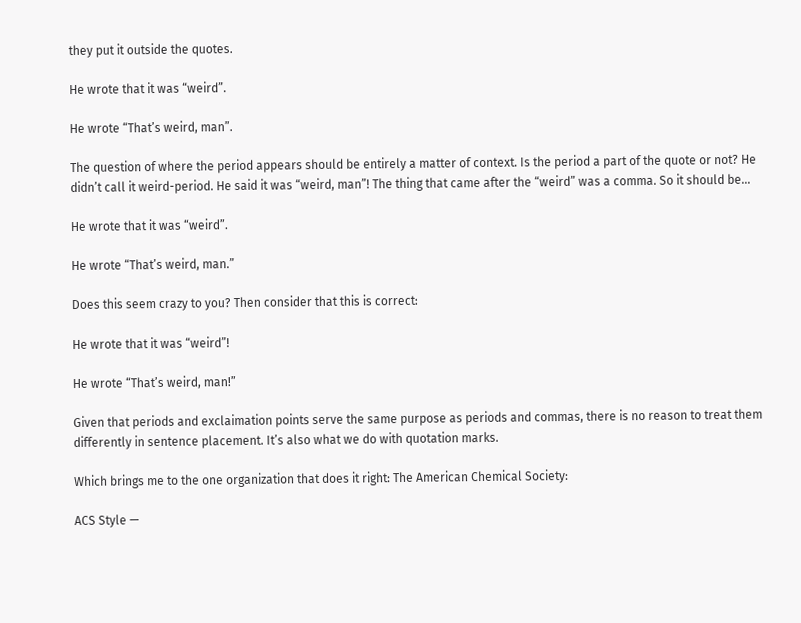they put it outside the quotes.

He wrote that it was “weird”.

He wrote “That’s weird, man”.

The question of where the period appears should be entirely a matter of context. Is the period a part of the quote or not? He didn’t call it weird-period. He said it was “weird, man”! The thing that came after the “weird” was a comma. So it should be…

He wrote that it was “weird”.

He wrote “That’s weird, man.”

Does this seem crazy to you? Then consider that this is correct:

He wrote that it was “weird”!

He wrote “That’s weird, man!”

Given that periods and exclaimation points serve the same purpose as periods and commas, there is no reason to treat them differently in sentence placement. It’s also what we do with quotation marks.

Which brings me to the one organization that does it right: The American Chemical Society:

ACS Style —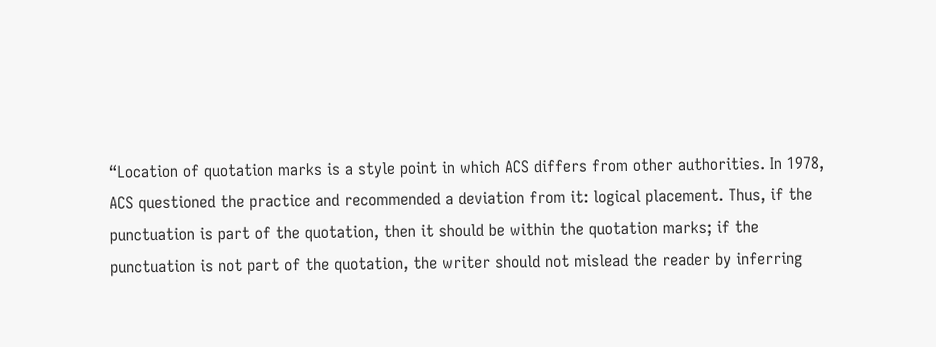“Location of quotation marks is a style point in which ACS differs from other authorities. In 1978, ACS questioned the practice and recommended a deviation from it: logical placement. Thus, if the punctuation is part of the quotation, then it should be within the quotation marks; if the punctuation is not part of the quotation, the writer should not mislead the reader by inferring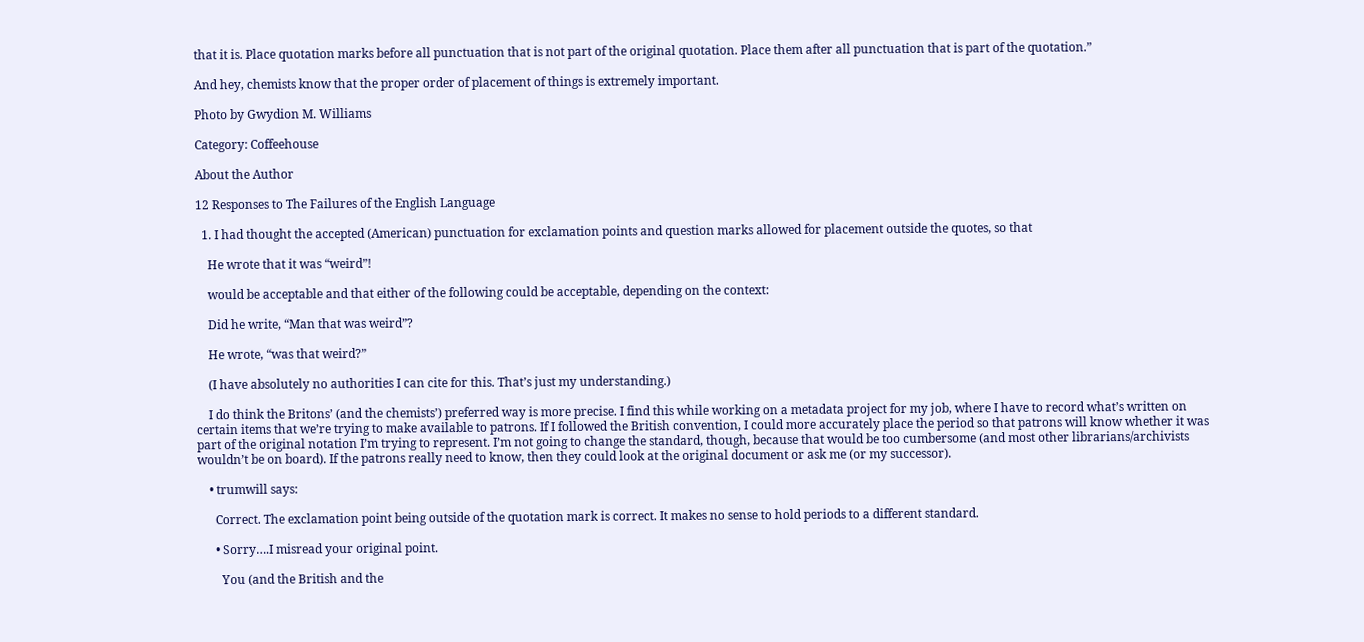that it is. Place quotation marks before all punctuation that is not part of the original quotation. Place them after all punctuation that is part of the quotation.”

And hey, chemists know that the proper order of placement of things is extremely important.

Photo by Gwydion M. Williams

Category: Coffeehouse

About the Author

12 Responses to The Failures of the English Language

  1. I had thought the accepted (American) punctuation for exclamation points and question marks allowed for placement outside the quotes, so that

    He wrote that it was “weird”!

    would be acceptable and that either of the following could be acceptable, depending on the context:

    Did he write, “Man that was weird”?

    He wrote, “was that weird?”

    (I have absolutely no authorities I can cite for this. That’s just my understanding.)

    I do think the Britons’ (and the chemists’) preferred way is more precise. I find this while working on a metadata project for my job, where I have to record what’s written on certain items that we’re trying to make available to patrons. If I followed the British convention, I could more accurately place the period so that patrons will know whether it was part of the original notation I’m trying to represent. I’m not going to change the standard, though, because that would be too cumbersome (and most other librarians/archivists wouldn’t be on board). If the patrons really need to know, then they could look at the original document or ask me (or my successor).

    • trumwill says:

      Correct. The exclamation point being outside of the quotation mark is correct. It makes no sense to hold periods to a different standard.

      • Sorry….I misread your original point.

        You (and the British and the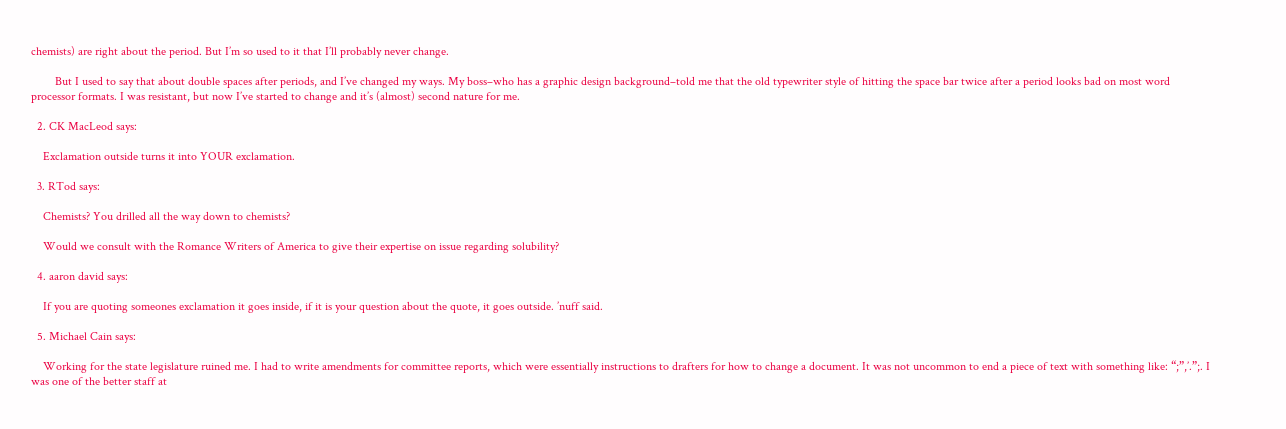chemists) are right about the period. But I’m so used to it that I’ll probably never change.

        But I used to say that about double spaces after periods, and I’ve changed my ways. My boss–who has a graphic design background–told me that the old typewriter style of hitting the space bar twice after a period looks bad on most word processor formats. I was resistant, but now I’ve started to change and it’s (almost) second nature for me.

  2. CK MacLeod says:

    Exclamation outside turns it into YOUR exclamation.

  3. RTod says:

    Chemists? You drilled all the way down to chemists?

    Would we consult with the Romance Writers of America to give their expertise on issue regarding solubility?

  4. aaron david says:

    If you are quoting someones exclamation it goes inside, if it is your question about the quote, it goes outside. ’nuff said.

  5. Michael Cain says:

    Working for the state legislature ruined me. I had to write amendments for committee reports, which were essentially instructions to drafters for how to change a document. It was not uncommon to end a piece of text with something like: “;”,’.”;. I was one of the better staff at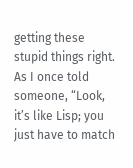getting these stupid things right. As I once told someone, “Look, it’s like Lisp; you just have to match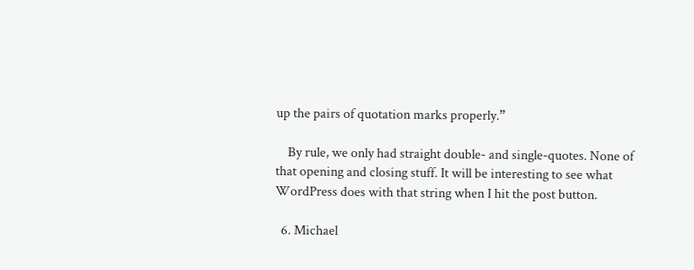up the pairs of quotation marks properly.”

    By rule, we only had straight double- and single-quotes. None of that opening and closing stuff. It will be interesting to see what WordPress does with that string when I hit the post button.

  6. Michael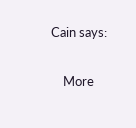Cain says:

    More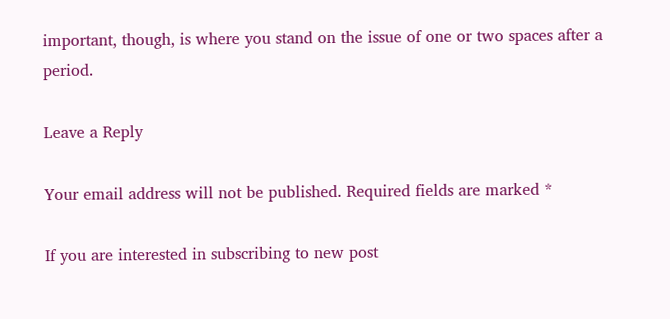important, though, is where you stand on the issue of one or two spaces after a period.

Leave a Reply

Your email address will not be published. Required fields are marked *

If you are interested in subscribing to new post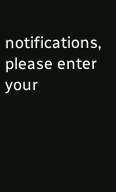notifications,
please enter your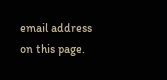email address on this page.